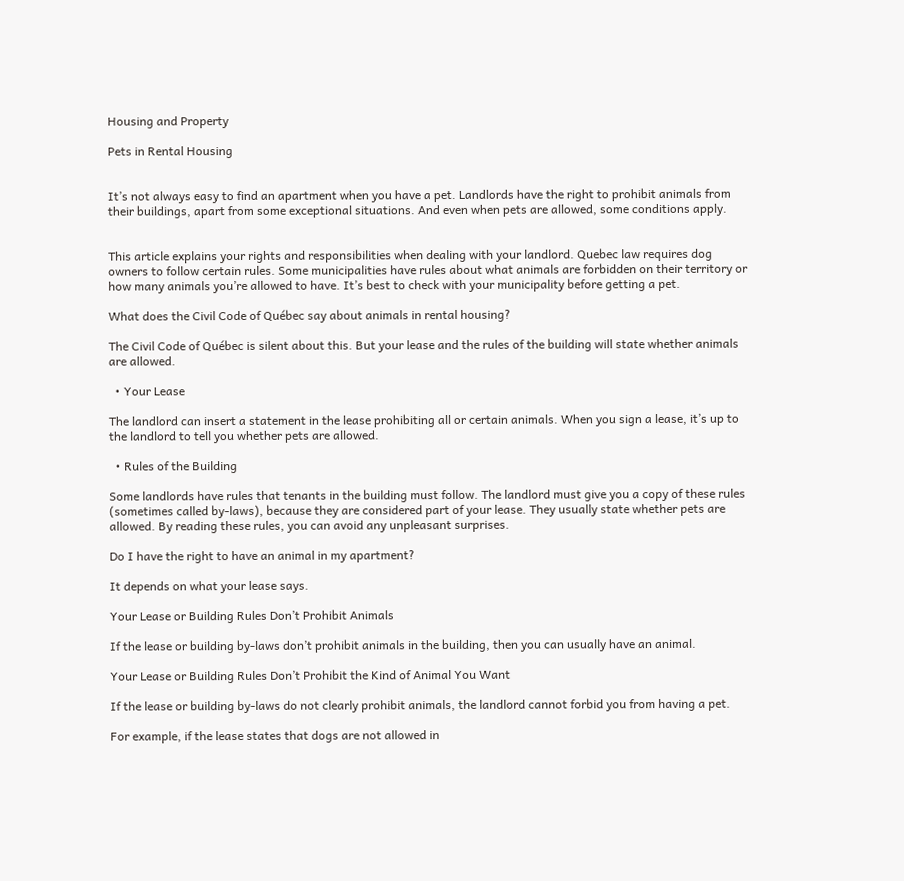Housing and Property

Pets in Rental Housing


It’s not always easy to find an apartment when you have a pet. Landlords have the right to prohibit animals from their buildings, apart from some exceptional situations. And even when pets are allowed, some conditions apply.


This article explains your rights and responsibilities when dealing with your landlord. Quebec law requires dog owners to follow certain rules. Some municipalities have rules about what animals are forbidden on their territory or how many animals you’re allowed to have. It’s best to check with your municipality before getting a pet.

What does the Civil Code of Québec say about animals in rental housing?

The Civil Code of Québec is silent about this. But your lease and the rules of the building will state whether animals are allowed.

  • Your Lease

The landlord can insert a statement in the lease prohibiting all or certain animals. When you sign a lease, it’s up to the landlord to tell you whether pets are allowed.

  • Rules of the Building

Some landlords have rules that tenants in the building must follow. The landlord must give you a copy of these rules (sometimes called by-laws), because they are considered part of your lease. They usually state whether pets are allowed. By reading these rules, you can avoid any unpleasant surprises.

Do I have the right to have an animal in my apartment?

It depends on what your lease says.

Your Lease or Building Rules Don’t Prohibit Animals

If the lease or building by-laws don’t prohibit animals in the building, then you can usually have an animal.

Your Lease or Building Rules Don’t Prohibit the Kind of Animal You Want

If the lease or building by-laws do not clearly prohibit animals, the landlord cannot forbid you from having a pet.

For example, if the lease states that dogs are not allowed in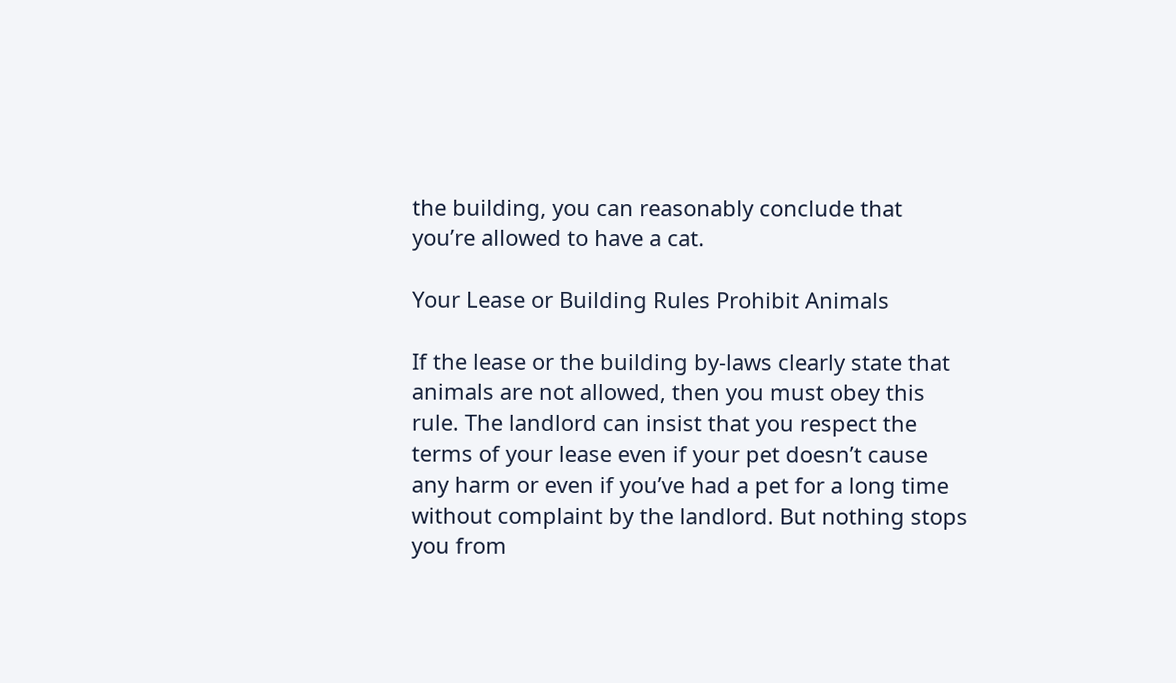the building, you can reasonably conclude that you’re allowed to have a cat.

Your Lease or Building Rules Prohibit Animals

If the lease or the building by-laws clearly state that animals are not allowed, then you must obey this rule. The landlord can insist that you respect the terms of your lease even if your pet doesn’t cause any harm or even if you’ve had a pet for a long time without complaint by the landlord. But nothing stops you from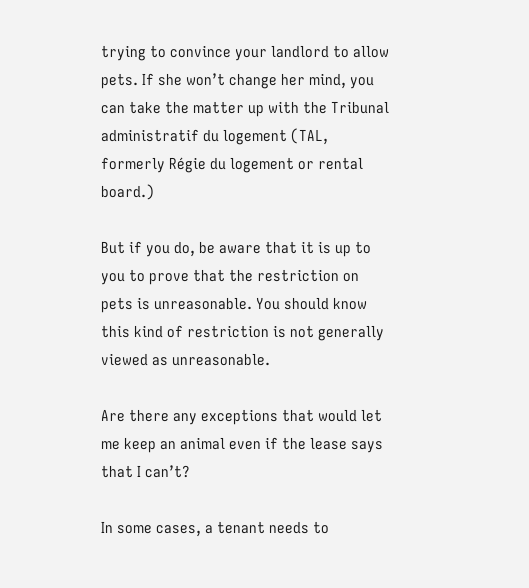trying to convince your landlord to allow pets. If she won’t change her mind, you can take the matter up with the Tribunal administratif du logement (TAL, formerly Régie du logement or rental board.)

But if you do, be aware that it is up to you to prove that the restriction on pets is unreasonable. You should know this kind of restriction is not generally viewed as unreasonable.

Are there any exceptions that would let me keep an animal even if the lease says that I can’t?

In some cases, a tenant needs to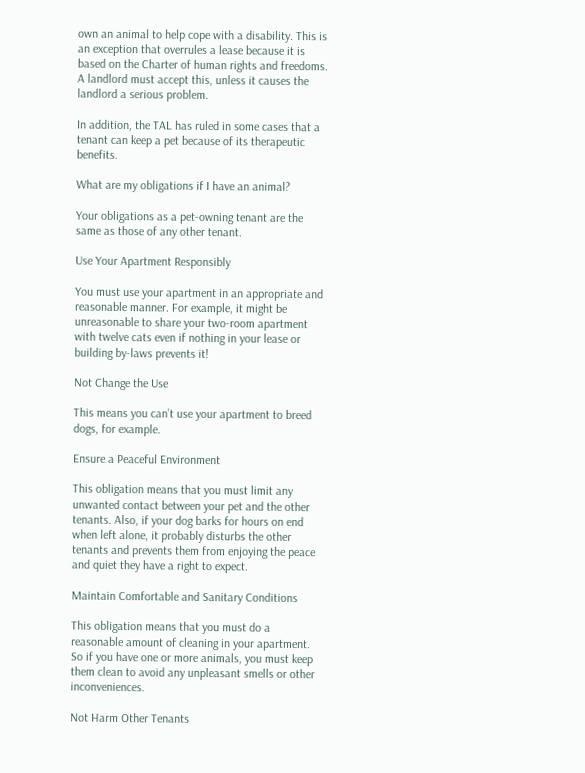own an animal to help cope with a disability. This is an exception that overrules a lease because it is based on the Charter of human rights and freedoms. A landlord must accept this, unless it causes the landlord a serious problem.

In addition, the TAL has ruled in some cases that a tenant can keep a pet because of its therapeutic benefits.

What are my obligations if I have an animal?

Your obligations as a pet-owning tenant are the same as those of any other tenant.

Use Your Apartment Responsibly

You must use your apartment in an appropriate and reasonable manner. For example, it might be unreasonable to share your two-room apartment with twelve cats even if nothing in your lease or building by-laws prevents it!

Not Change the Use

This means you can’t use your apartment to breed dogs, for example.

Ensure a Peaceful Environment

This obligation means that you must limit any unwanted contact between your pet and the other tenants. Also, if your dog barks for hours on end when left alone, it probably disturbs the other tenants and prevents them from enjoying the peace and quiet they have a right to expect.

Maintain Comfortable and Sanitary Conditions

This obligation means that you must do a reasonable amount of cleaning in your apartment. So if you have one or more animals, you must keep them clean to avoid any unpleasant smells or other inconveniences.

Not Harm Other Tenants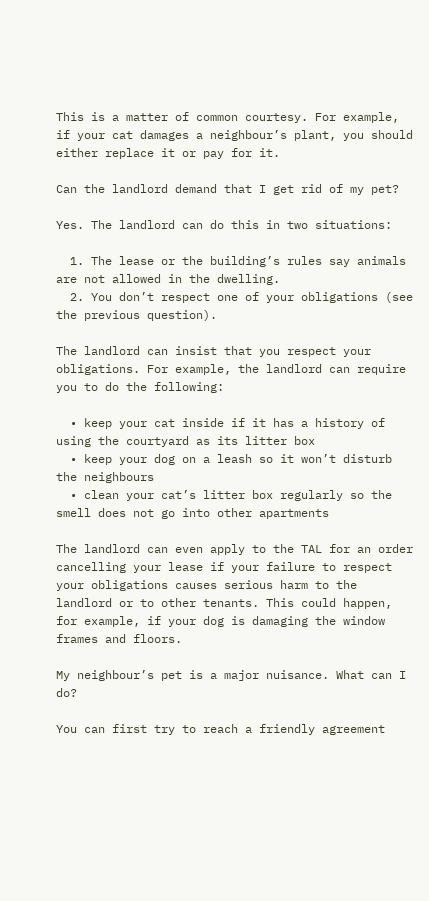This is a matter of common courtesy. For example, if your cat damages a neighbour’s plant, you should either replace it or pay for it.

Can the landlord demand that I get rid of my pet?

Yes. The landlord can do this in two situations:

  1. The lease or the building’s rules say animals are not allowed in the dwelling.
  2. You don’t respect one of your obligations (see the previous question).

The landlord can insist that you respect your obligations. For example, the landlord can require you to do the following:

  • keep your cat inside if it has a history of using the courtyard as its litter box
  • keep your dog on a leash so it won’t disturb the neighbours
  • clean your cat’s litter box regularly so the smell does not go into other apartments

The landlord can even apply to the TAL for an order cancelling your lease if your failure to respect your obligations causes serious harm to the landlord or to other tenants. This could happen, for example, if your dog is damaging the window frames and floors.

My neighbour’s pet is a major nuisance. What can I do?

You can first try to reach a friendly agreement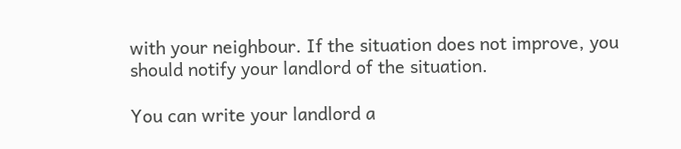with your neighbour. If the situation does not improve, you should notify your landlord of the situation.

You can write your landlord a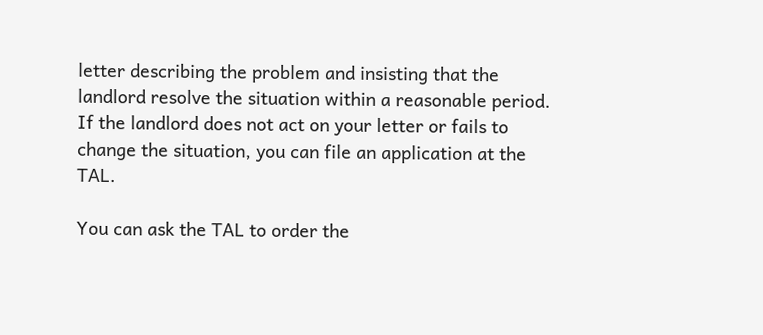letter describing the problem and insisting that the landlord resolve the situation within a reasonable period. If the landlord does not act on your letter or fails to change the situation, you can file an application at the TAL.

You can ask the TAL to order the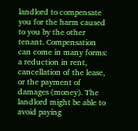landlord to compensate you for the harm caused to you by the other tenant. Compensation can come in many forms: a reduction in rent, cancellation of the lease, or the payment of damages (money). The landlord might be able to avoid paying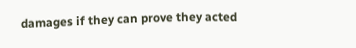damages if they can prove they acted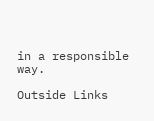in a responsible way.

Outside Links